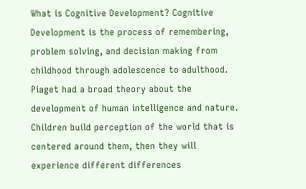What is Cognitive Development? Cognitive Development is the process of remembering, problem solving, and decision making from childhood through adolescence to adulthood. Piaget had a broad theory about the development of human intelligence and nature. Children build perception of the world that is centered around them, then they will experience different differences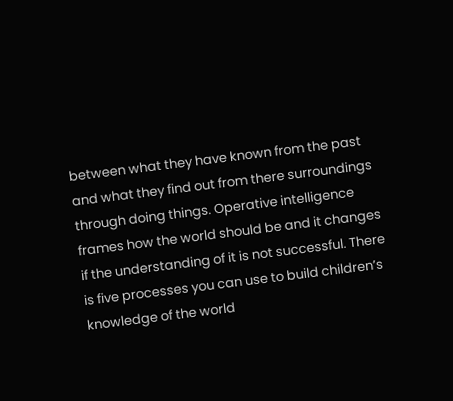between what they have known from the past and what they find out from there surroundings through doing things. Operative intelligence frames how the world should be and it changes if the understanding of it is not successful. There is five processes you can use to build children’s knowledge of the world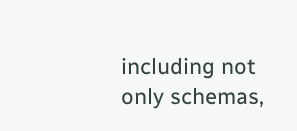including not only schemas,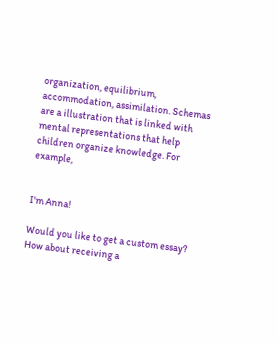organization, equilibrium, accommodation, assimilation. Schemas are a illustration that is linked with mental representations that help children organize knowledge. For example,


I'm Anna!

Would you like to get a custom essay? How about receiving a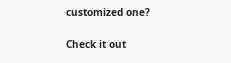customized one?

Check it out